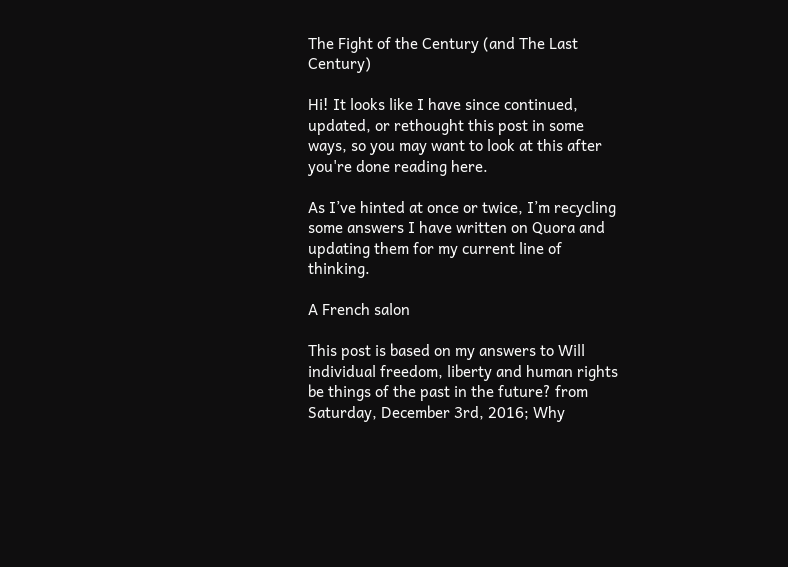The Fight of the Century (and The Last Century)

Hi! It looks like I have since continued, updated, or rethought this post in some ways, so you may want to look at this after you're done reading here.

As I’ve hinted at once or twice, I’m recycling some answers I have written on Quora and updating them for my current line of thinking.

A French salon

This post is based on my answers to Will individual freedom, liberty and human rights be things of the past in the future? from Saturday, December 3rd, 2016; Why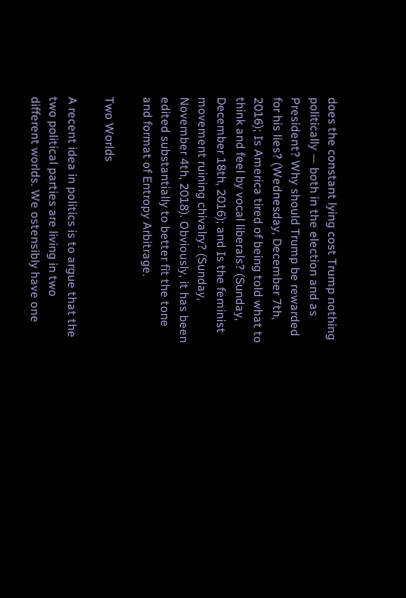does the constant lying cost Trump nothing politically — both in the election and as President? Why should Trump be rewarded for his lies? (Wednesday, December 7th, 2016); Is America tired of being told what to think and feel by vocal liberals? (Sunday, December 18th, 2016); and Is the feminist movement ruining chivalry? (Sunday, November 4th, 2018). Obviously, it has been edited substantially to better fit the tone and format of Entropy Arbitrage.

Two Worlds

A recent idea in politics is to argue that the two political parties are living in two different worlds. We ostensibly have one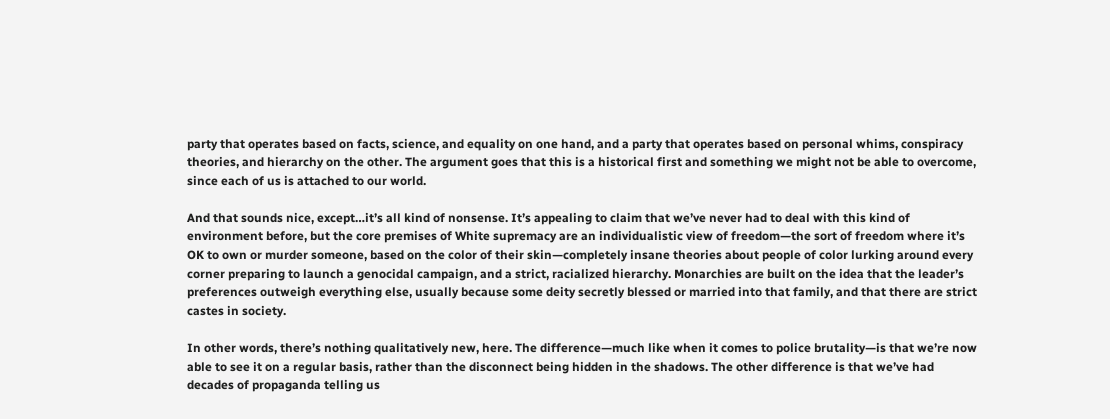party that operates based on facts, science, and equality on one hand, and a party that operates based on personal whims, conspiracy theories, and hierarchy on the other. The argument goes that this is a historical first and something we might not be able to overcome, since each of us is attached to our world.

And that sounds nice, except…it’s all kind of nonsense. It’s appealing to claim that we’ve never had to deal with this kind of environment before, but the core premises of White supremacy are an individualistic view of freedom—the sort of freedom where it’s OK to own or murder someone, based on the color of their skin—completely insane theories about people of color lurking around every corner preparing to launch a genocidal campaign, and a strict, racialized hierarchy. Monarchies are built on the idea that the leader’s preferences outweigh everything else, usually because some deity secretly blessed or married into that family, and that there are strict castes in society.

In other words, there’s nothing qualitatively new, here. The difference—much like when it comes to police brutality—is that we’re now able to see it on a regular basis, rather than the disconnect being hidden in the shadows. The other difference is that we’ve had decades of propaganda telling us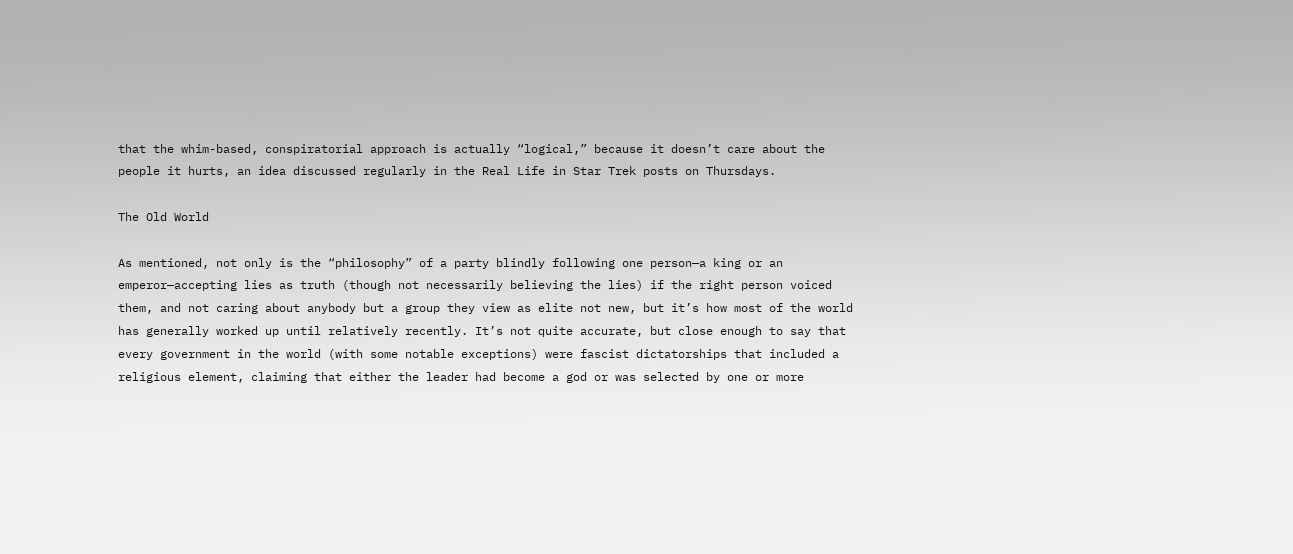that the whim-based, conspiratorial approach is actually “logical,” because it doesn’t care about the people it hurts, an idea discussed regularly in the Real Life in Star Trek posts on Thursdays.

The Old World

As mentioned, not only is the “philosophy” of a party blindly following one person—a king or an emperor—accepting lies as truth (though not necessarily believing the lies) if the right person voiced them, and not caring about anybody but a group they view as elite not new, but it’s how most of the world has generally worked up until relatively recently. It’s not quite accurate, but close enough to say that every government in the world (with some notable exceptions) were fascist dictatorships that included a religious element, claiming that either the leader had become a god or was selected by one or more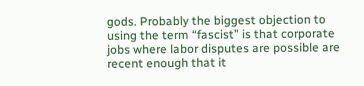gods. Probably the biggest objection to using the term “fascist” is that corporate jobs where labor disputes are possible are recent enough that it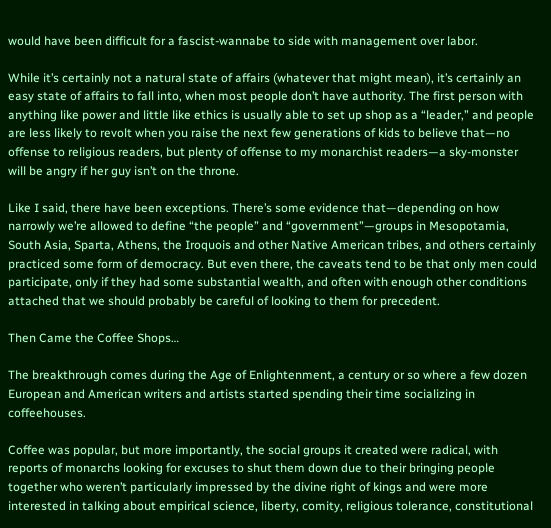would have been difficult for a fascist-wannabe to side with management over labor.

While it’s certainly not a natural state of affairs (whatever that might mean), it’s certainly an easy state of affairs to fall into, when most people don’t have authority. The first person with anything like power and little like ethics is usually able to set up shop as a “leader,” and people are less likely to revolt when you raise the next few generations of kids to believe that—no offense to religious readers, but plenty of offense to my monarchist readers—a sky-monster will be angry if her guy isn’t on the throne.

Like I said, there have been exceptions. There’s some evidence that—depending on how narrowly we’re allowed to define “the people” and “government”—groups in Mesopotamia, South Asia, Sparta, Athens, the Iroquois and other Native American tribes, and others certainly practiced some form of democracy. But even there, the caveats tend to be that only men could participate, only if they had some substantial wealth, and often with enough other conditions attached that we should probably be careful of looking to them for precedent.

Then Came the Coffee Shops…

The breakthrough comes during the Age of Enlightenment, a century or so where a few dozen European and American writers and artists started spending their time socializing in coffeehouses.

Coffee was popular, but more importantly, the social groups it created were radical, with reports of monarchs looking for excuses to shut them down due to their bringing people together who weren’t particularly impressed by the divine right of kings and were more interested in talking about empirical science, liberty, comity, religious tolerance, constitutional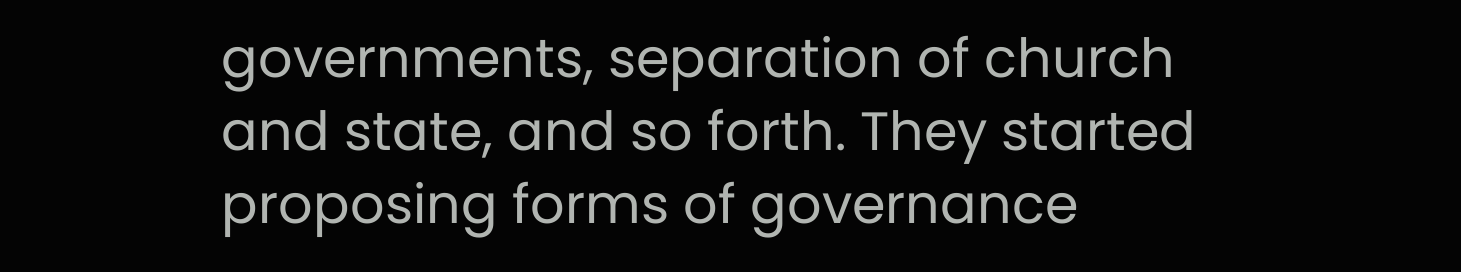governments, separation of church and state, and so forth. They started proposing forms of governance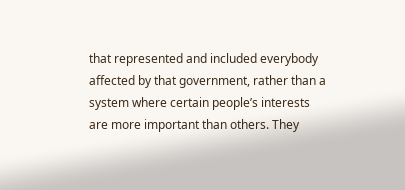that represented and included everybody affected by that government, rather than a system where certain people’s interests are more important than others. They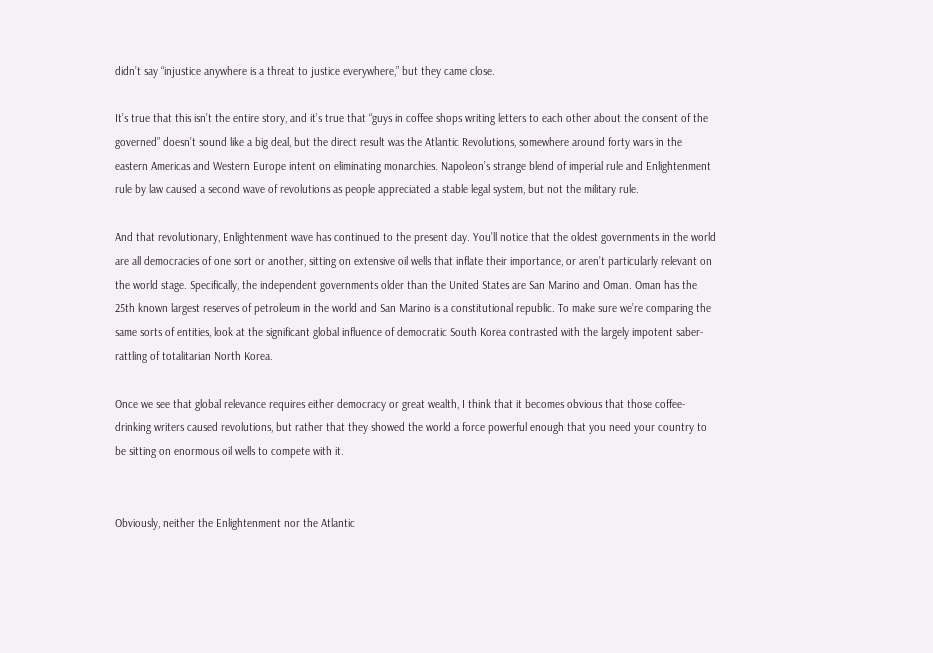didn’t say “injustice anywhere is a threat to justice everywhere,” but they came close.

It’s true that this isn’t the entire story, and it’s true that “guys in coffee shops writing letters to each other about the consent of the governed” doesn’t sound like a big deal, but the direct result was the Atlantic Revolutions, somewhere around forty wars in the eastern Americas and Western Europe intent on eliminating monarchies. Napoleon’s strange blend of imperial rule and Enlightenment rule by law caused a second wave of revolutions as people appreciated a stable legal system, but not the military rule.

And that revolutionary, Enlightenment wave has continued to the present day. You’ll notice that the oldest governments in the world are all democracies of one sort or another, sitting on extensive oil wells that inflate their importance, or aren’t particularly relevant on the world stage. Specifically, the independent governments older than the United States are San Marino and Oman. Oman has the 25th known largest reserves of petroleum in the world and San Marino is a constitutional republic. To make sure we’re comparing the same sorts of entities, look at the significant global influence of democratic South Korea contrasted with the largely impotent saber-rattling of totalitarian North Korea.

Once we see that global relevance requires either democracy or great wealth, I think that it becomes obvious that those coffee-drinking writers caused revolutions, but rather that they showed the world a force powerful enough that you need your country to be sitting on enormous oil wells to compete with it.


Obviously, neither the Enlightenment nor the Atlantic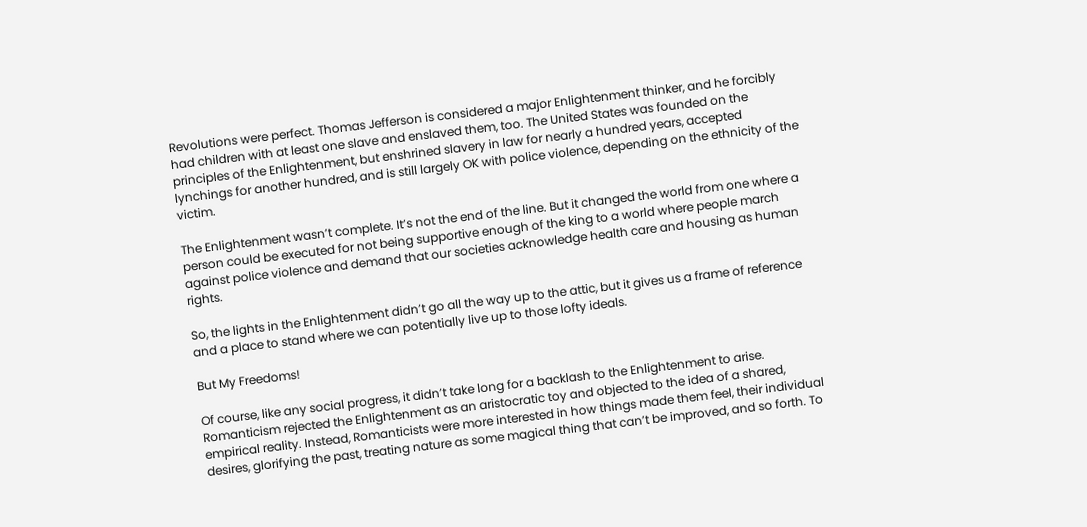Revolutions were perfect. Thomas Jefferson is considered a major Enlightenment thinker, and he forcibly had children with at least one slave and enslaved them, too. The United States was founded on the principles of the Enlightenment, but enshrined slavery in law for nearly a hundred years, accepted lynchings for another hundred, and is still largely OK with police violence, depending on the ethnicity of the victim.

The Enlightenment wasn’t complete. It’s not the end of the line. But it changed the world from one where a person could be executed for not being supportive enough of the king to a world where people march against police violence and demand that our societies acknowledge health care and housing as human rights.

So, the lights in the Enlightenment didn’t go all the way up to the attic, but it gives us a frame of reference and a place to stand where we can potentially live up to those lofty ideals.

But My Freedoms!

Of course, like any social progress, it didn’t take long for a backlash to the Enlightenment to arise. Romanticism rejected the Enlightenment as an aristocratic toy and objected to the idea of a shared, empirical reality. Instead, Romanticists were more interested in how things made them feel, their individual desires, glorifying the past, treating nature as some magical thing that can’t be improved, and so forth. To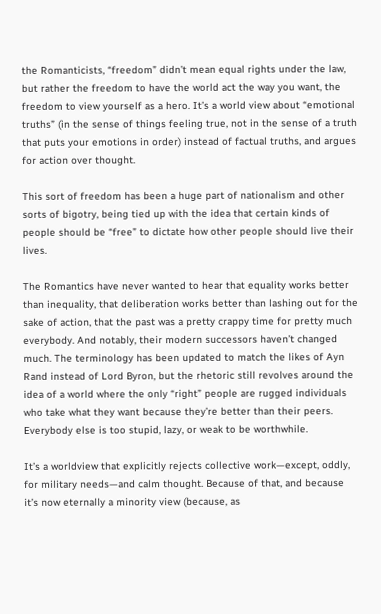the Romanticists, “freedom” didn’t mean equal rights under the law, but rather the freedom to have the world act the way you want, the freedom to view yourself as a hero. It’s a world view about “emotional truths” (in the sense of things feeling true, not in the sense of a truth that puts your emotions in order) instead of factual truths, and argues for action over thought.

This sort of freedom has been a huge part of nationalism and other sorts of bigotry, being tied up with the idea that certain kinds of people should be “free” to dictate how other people should live their lives.

The Romantics have never wanted to hear that equality works better than inequality, that deliberation works better than lashing out for the sake of action, that the past was a pretty crappy time for pretty much everybody. And notably, their modern successors haven’t changed much. The terminology has been updated to match the likes of Ayn Rand instead of Lord Byron, but the rhetoric still revolves around the idea of a world where the only “right” people are rugged individuals who take what they want because they’re better than their peers. Everybody else is too stupid, lazy, or weak to be worthwhile.

It’s a worldview that explicitly rejects collective work—except, oddly, for military needs—and calm thought. Because of that, and because it’s now eternally a minority view (because, as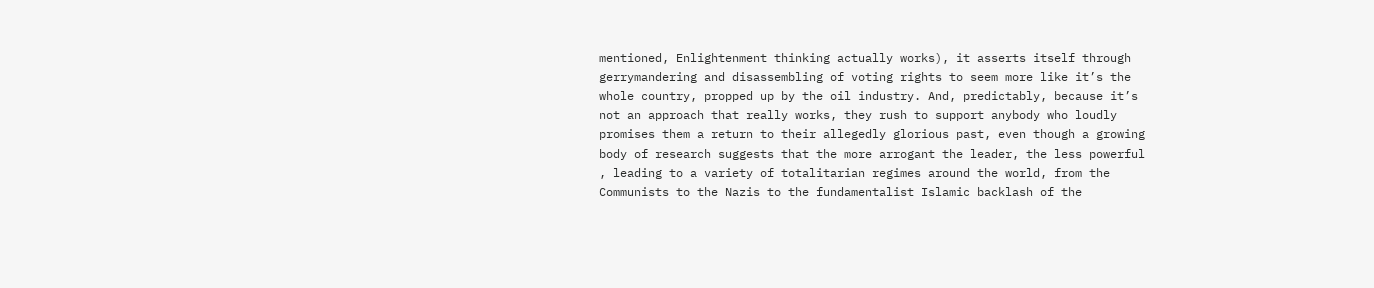mentioned, Enlightenment thinking actually works), it asserts itself through gerrymandering and disassembling of voting rights to seem more like it’s the whole country, propped up by the oil industry. And, predictably, because it’s not an approach that really works, they rush to support anybody who loudly promises them a return to their allegedly glorious past, even though a growing body of research suggests that the more arrogant the leader, the less powerful , leading to a variety of totalitarian regimes around the world, from the Communists to the Nazis to the fundamentalist Islamic backlash of the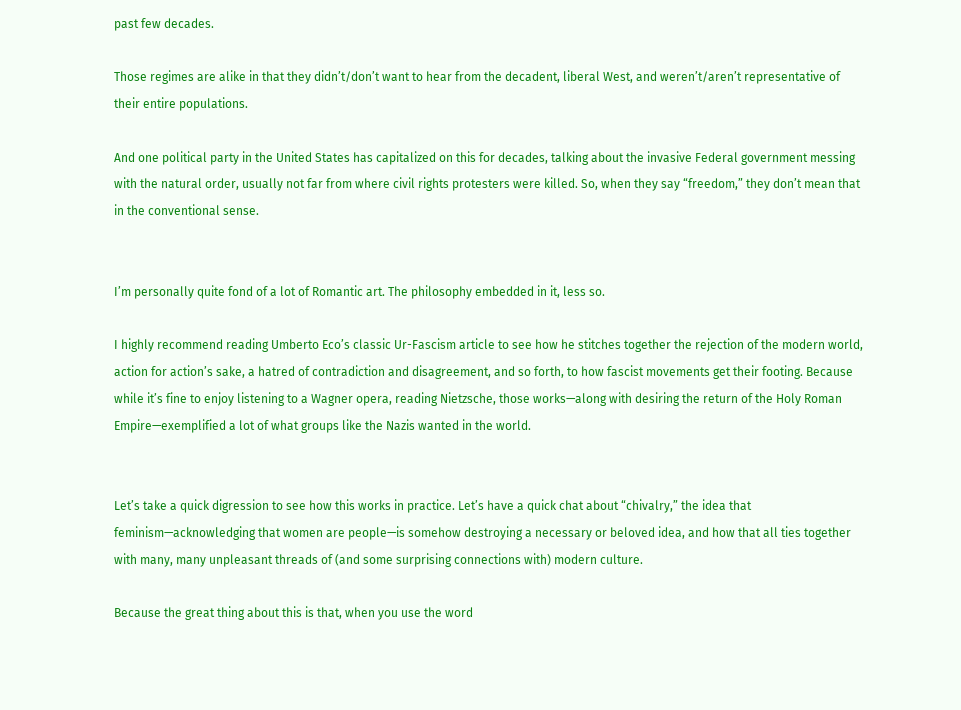past few decades.

Those regimes are alike in that they didn’t/don’t want to hear from the decadent, liberal West, and weren’t/aren’t representative of their entire populations.

And one political party in the United States has capitalized on this for decades, talking about the invasive Federal government messing with the natural order, usually not far from where civil rights protesters were killed. So, when they say “freedom,” they don’t mean that in the conventional sense.


I’m personally quite fond of a lot of Romantic art. The philosophy embedded in it, less so.

I highly recommend reading Umberto Eco’s classic Ur-Fascism article to see how he stitches together the rejection of the modern world, action for action’s sake, a hatred of contradiction and disagreement, and so forth, to how fascist movements get their footing. Because while it’s fine to enjoy listening to a Wagner opera, reading Nietzsche, those works—along with desiring the return of the Holy Roman Empire—exemplified a lot of what groups like the Nazis wanted in the world.


Let’s take a quick digression to see how this works in practice. Let’s have a quick chat about “chivalry,” the idea that feminism—acknowledging that women are people—is somehow destroying a necessary or beloved idea, and how that all ties together with many, many unpleasant threads of (and some surprising connections with) modern culture.

Because the great thing about this is that, when you use the word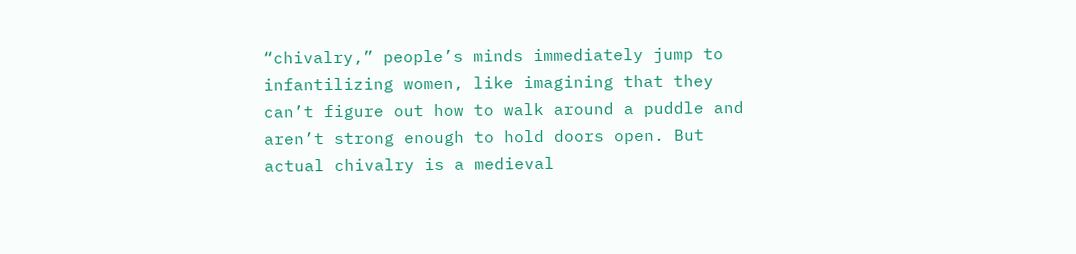“chivalry,” people’s minds immediately jump to infantilizing women, like imagining that they can’t figure out how to walk around a puddle and aren’t strong enough to hold doors open. But actual chivalry is a medieval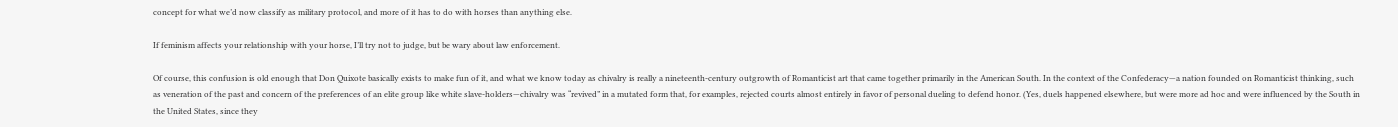concept for what we’d now classify as military protocol, and more of it has to do with horses than anything else.

If feminism affects your relationship with your horse, I’ll try not to judge, but be wary about law enforcement.

Of course, this confusion is old enough that Don Quixote basically exists to make fun of it, and what we know today as chivalry is really a nineteenth-century outgrowth of Romanticist art that came together primarily in the American South. In the context of the Confederacy—a nation founded on Romanticist thinking, such as veneration of the past and concern of the preferences of an elite group like white slave-holders—chivalry was “revived” in a mutated form that, for examples, rejected courts almost entirely in favor of personal dueling to defend honor. (Yes, duels happened elsewhere, but were more ad hoc and were influenced by the South in the United States, since they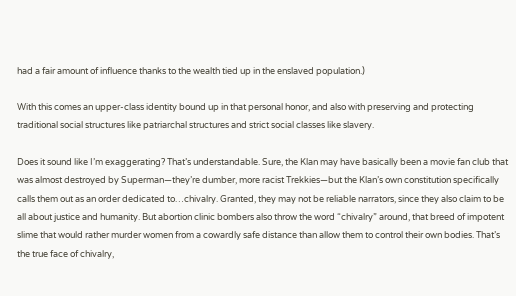had a fair amount of influence thanks to the wealth tied up in the enslaved population.)

With this comes an upper-class identity bound up in that personal honor, and also with preserving and protecting traditional social structures like patriarchal structures and strict social classes like slavery.

Does it sound like I’m exaggerating? That’s understandable. Sure, the Klan may have basically been a movie fan club that was almost destroyed by Superman—they’re dumber, more racist Trekkies—but the Klan’s own constitution specifically calls them out as an order dedicated to…chivalry. Granted, they may not be reliable narrators, since they also claim to be all about justice and humanity. But abortion clinic bombers also throw the word “chivalry” around, that breed of impotent slime that would rather murder women from a cowardly safe distance than allow them to control their own bodies. That’s the true face of chivalry,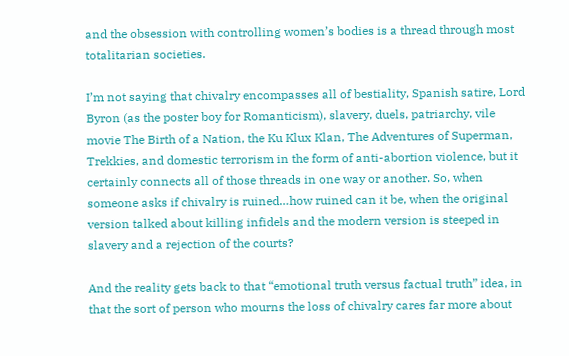and the obsession with controlling women’s bodies is a thread through most totalitarian societies.

I’m not saying that chivalry encompasses all of bestiality, Spanish satire, Lord Byron (as the poster boy for Romanticism), slavery, duels, patriarchy, vile movie The Birth of a Nation, the Ku Klux Klan, The Adventures of Superman, Trekkies, and domestic terrorism in the form of anti-abortion violence, but it certainly connects all of those threads in one way or another. So, when someone asks if chivalry is ruined…how ruined can it be, when the original version talked about killing infidels and the modern version is steeped in slavery and a rejection of the courts?

And the reality gets back to that “emotional truth versus factual truth” idea, in that the sort of person who mourns the loss of chivalry cares far more about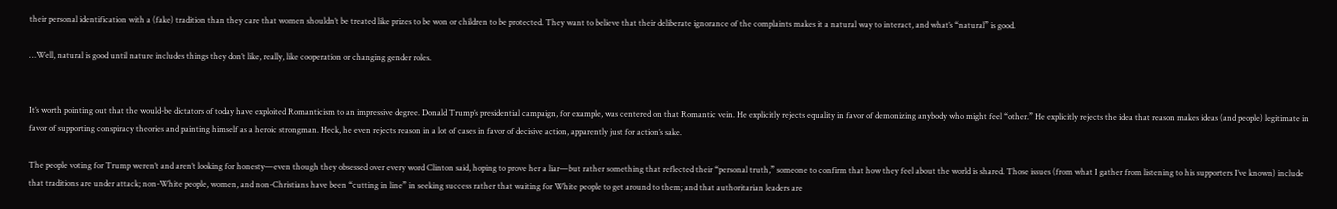their personal identification with a (fake) tradition than they care that women shouldn’t be treated like prizes to be won or children to be protected. They want to believe that their deliberate ignorance of the complaints makes it a natural way to interact, and what’s “natural” is good.

…Well, natural is good until nature includes things they don’t like, really, like cooperation or changing gender roles.


It’s worth pointing out that the would-be dictators of today have exploited Romanticism to an impressive degree. Donald Trump’s presidential campaign, for example, was centered on that Romantic vein. He explicitly rejects equality in favor of demonizing anybody who might feel “other.” He explicitly rejects the idea that reason makes ideas (and people) legitimate in favor of supporting conspiracy theories and painting himself as a heroic strongman. Heck, he even rejects reason in a lot of cases in favor of decisive action, apparently just for action’s sake.

The people voting for Trump weren’t and aren’t looking for honesty—even though they obsessed over every word Clinton said, hoping to prove her a liar—but rather something that reflected their “personal truth,” someone to confirm that how they feel about the world is shared. Those issues (from what I gather from listening to his supporters I’ve known) include that traditions are under attack; non-White people, women, and non-Christians have been “cutting in line” in seeking success rather that waiting for White people to get around to them; and that authoritarian leaders are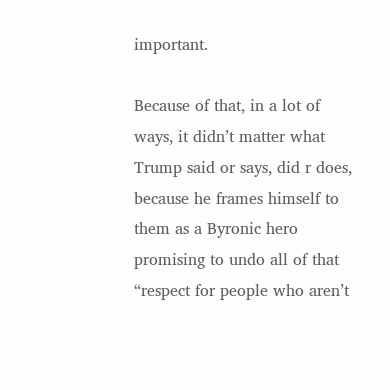important.

Because of that, in a lot of ways, it didn’t matter what Trump said or says, did r does, because he frames himself to them as a Byronic hero promising to undo all of that “respect for people who aren’t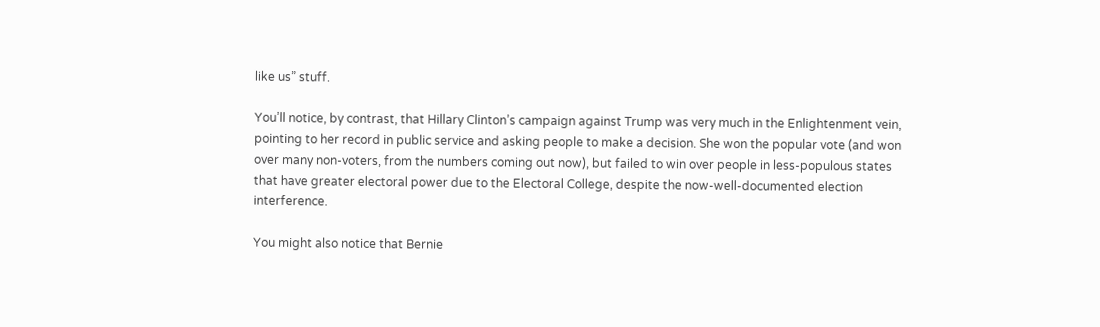like us” stuff.

You’ll notice, by contrast, that Hillary Clinton’s campaign against Trump was very much in the Enlightenment vein, pointing to her record in public service and asking people to make a decision. She won the popular vote (and won over many non-voters, from the numbers coming out now), but failed to win over people in less-populous states that have greater electoral power due to the Electoral College, despite the now-well-documented election interference.

You might also notice that Bernie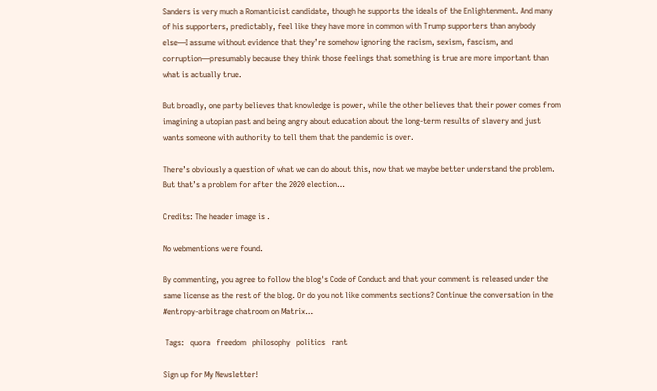Sanders is very much a Romanticist candidate, though he supports the ideals of the Enlightenment. And many of his supporters, predictably, feel like they have more in common with Trump supporters than anybody else—I assume without evidence that they’re somehow ignoring the racism, sexism, fascism, and corruption—presumably because they think those feelings that something is true are more important than what is actually true.

But broadly, one party believes that knowledge is power, while the other believes that their power comes from imagining a utopian past and being angry about education about the long-term results of slavery and just wants someone with authority to tell them that the pandemic is over.

There’s obviously a question of what we can do about this, now that we maybe better understand the problem. But that’s a problem for after the 2020 election…

Credits: The header image is .

No webmentions were found.

By commenting, you agree to follow the blog's Code of Conduct and that your comment is released under the same license as the rest of the blog. Or do you not like comments sections? Continue the conversation in the #entropy-arbitrage chatroom on Matrix…

 Tags:   quora   freedom   philosophy   politics   rant

Sign up for My Newsletter!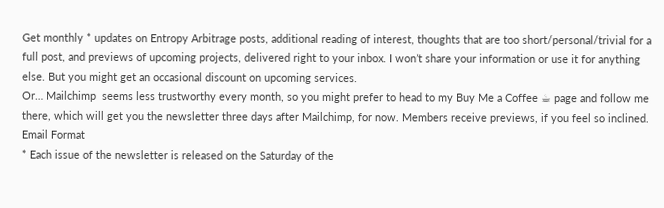Get monthly * updates on Entropy Arbitrage posts, additional reading of interest, thoughts that are too short/personal/trivial for a full post, and previews of upcoming projects, delivered right to your inbox. I won’t share your information or use it for anything else. But you might get an occasional discount on upcoming services.
Or… Mailchimp  seems less trustworthy every month, so you might prefer to head to my Buy Me a Coffee ☕ page and follow me there, which will get you the newsletter three days after Mailchimp, for now. Members receive previews, if you feel so inclined.
Email Format
* Each issue of the newsletter is released on the Saturday of the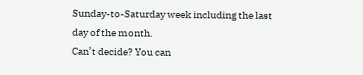Sunday-to-Saturday week including the last day of the month.
Can’t decide? You can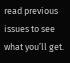read previous issues to see what you’ll get.